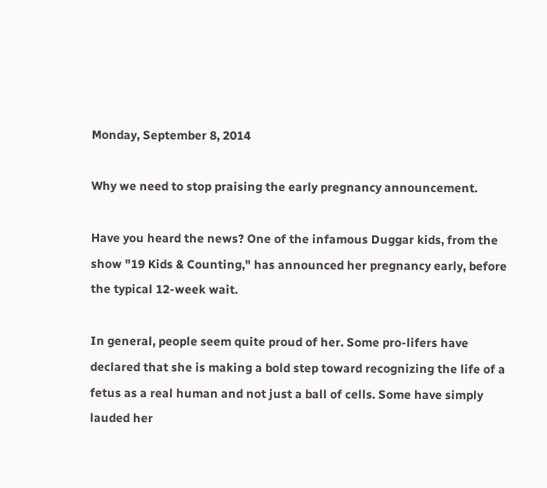Monday, September 8, 2014

Why we need to stop praising the early pregnancy announcement.

Have you heard the news? One of the infamous Duggar kids, from the show "19 Kids & Counting," has announced her pregnancy early, before the typical 12-week wait.

In general, people seem quite proud of her. Some pro-lifers have declared that she is making a bold step toward recognizing the life of a fetus as a real human and not just a ball of cells. Some have simply lauded her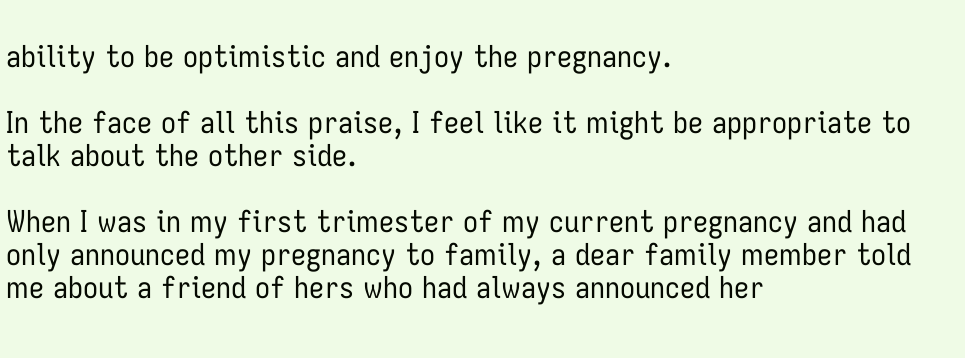ability to be optimistic and enjoy the pregnancy.

In the face of all this praise, I feel like it might be appropriate to talk about the other side.

When I was in my first trimester of my current pregnancy and had only announced my pregnancy to family, a dear family member told me about a friend of hers who had always announced her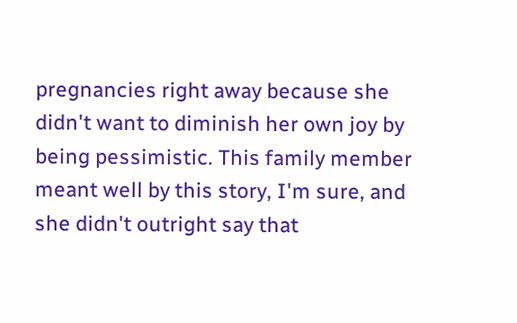pregnancies right away because she didn't want to diminish her own joy by being pessimistic. This family member meant well by this story, I'm sure, and she didn't outright say that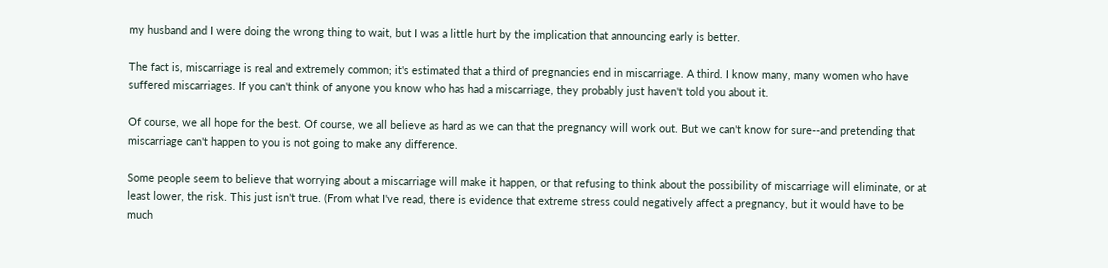my husband and I were doing the wrong thing to wait, but I was a little hurt by the implication that announcing early is better.

The fact is, miscarriage is real and extremely common; it's estimated that a third of pregnancies end in miscarriage. A third. I know many, many women who have suffered miscarriages. If you can't think of anyone you know who has had a miscarriage, they probably just haven't told you about it.

Of course, we all hope for the best. Of course, we all believe as hard as we can that the pregnancy will work out. But we can't know for sure--and pretending that miscarriage can't happen to you is not going to make any difference.

Some people seem to believe that worrying about a miscarriage will make it happen, or that refusing to think about the possibility of miscarriage will eliminate, or at least lower, the risk. This just isn't true. (From what I've read, there is evidence that extreme stress could negatively affect a pregnancy, but it would have to be much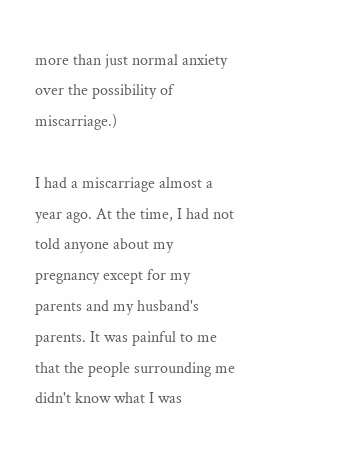more than just normal anxiety over the possibility of miscarriage.)

I had a miscarriage almost a year ago. At the time, I had not told anyone about my pregnancy except for my parents and my husband's parents. It was painful to me that the people surrounding me didn't know what I was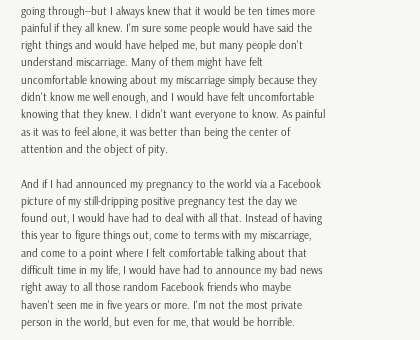going through--but I always knew that it would be ten times more painful if they all knew. I'm sure some people would have said the right things and would have helped me, but many people don't understand miscarriage. Many of them might have felt uncomfortable knowing about my miscarriage simply because they didn't know me well enough, and I would have felt uncomfortable knowing that they knew. I didn't want everyone to know. As painful as it was to feel alone, it was better than being the center of attention and the object of pity.

And if I had announced my pregnancy to the world via a Facebook picture of my still-dripping positive pregnancy test the day we found out, I would have had to deal with all that. Instead of having this year to figure things out, come to terms with my miscarriage, and come to a point where I felt comfortable talking about that difficult time in my life, I would have had to announce my bad news right away to all those random Facebook friends who maybe haven't seen me in five years or more. I'm not the most private person in the world, but even for me, that would be horrible.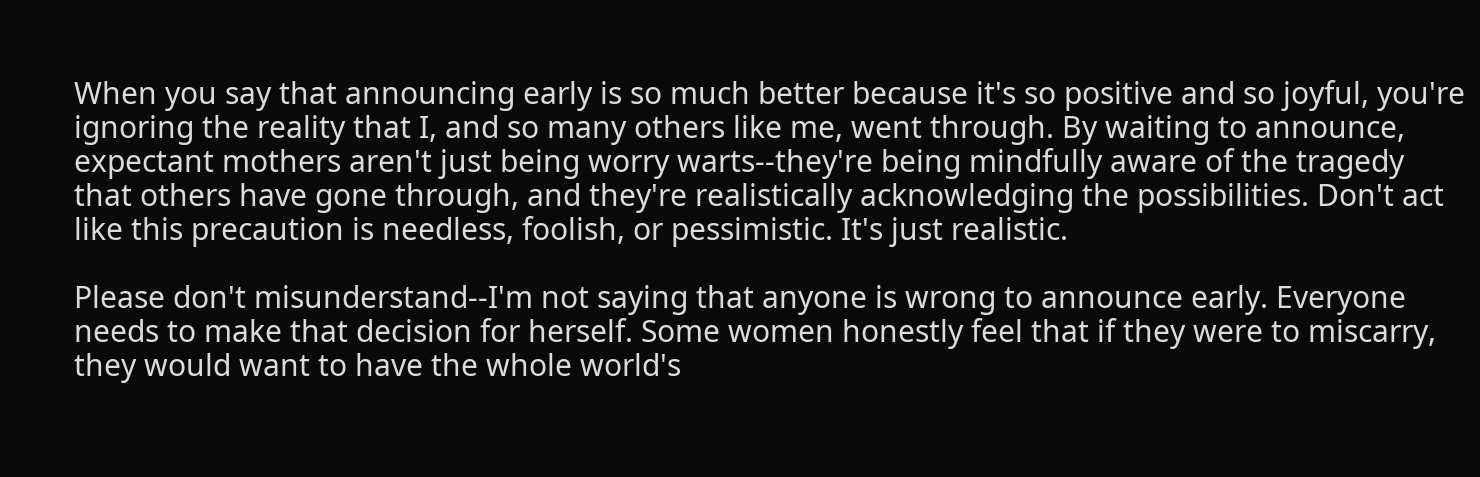When you say that announcing early is so much better because it's so positive and so joyful, you're ignoring the reality that I, and so many others like me, went through. By waiting to announce, expectant mothers aren't just being worry warts--they're being mindfully aware of the tragedy that others have gone through, and they're realistically acknowledging the possibilities. Don't act like this precaution is needless, foolish, or pessimistic. It's just realistic.

Please don't misunderstand--I'm not saying that anyone is wrong to announce early. Everyone needs to make that decision for herself. Some women honestly feel that if they were to miscarry, they would want to have the whole world's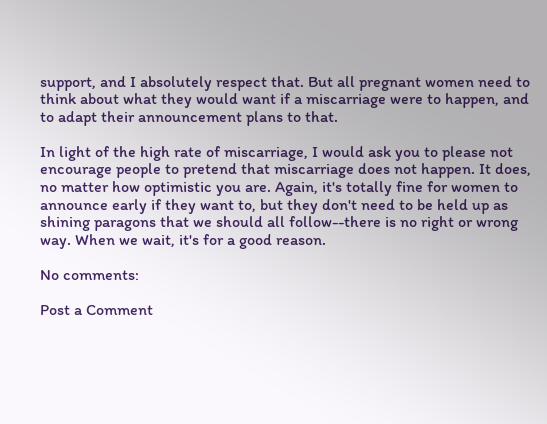support, and I absolutely respect that. But all pregnant women need to think about what they would want if a miscarriage were to happen, and to adapt their announcement plans to that.

In light of the high rate of miscarriage, I would ask you to please not encourage people to pretend that miscarriage does not happen. It does, no matter how optimistic you are. Again, it's totally fine for women to announce early if they want to, but they don't need to be held up as shining paragons that we should all follow--there is no right or wrong way. When we wait, it's for a good reason.

No comments:

Post a Comment